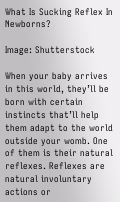What Is Sucking Reflex In Newborns?

Image: Shutterstock

When your baby arrives in this world, they’ll be born with certain instincts that’ll help them adapt to the world outside your womb. One of them is their natural reflexes. Reflexes are natural involuntary actions or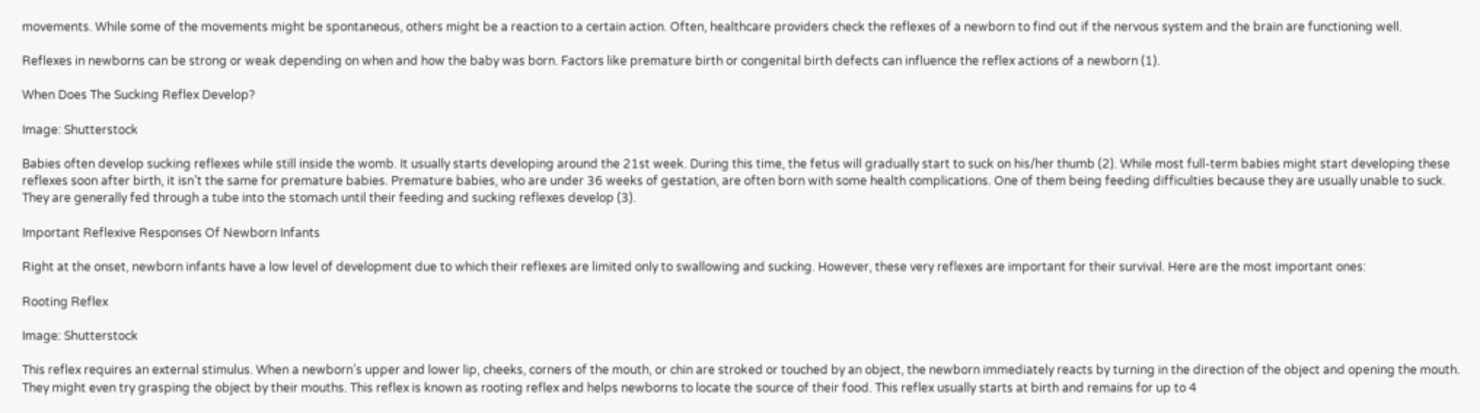movements. While some of the movements might be spontaneous, others might be a reaction to a certain action. Often, healthcare providers check the reflexes of a newborn to find out if the nervous system and the brain are functioning well.

Reflexes in newborns can be strong or weak depending on when and how the baby was born. Factors like premature birth or congenital birth defects can influence the reflex actions of a newborn (1).

When Does The Sucking Reflex Develop?

Image: Shutterstock

Babies often develop sucking reflexes while still inside the womb. It usually starts developing around the 21st week. During this time, the fetus will gradually start to suck on his/her thumb (2). While most full-term babies might start developing these reflexes soon after birth, it isn’t the same for premature babies. Premature babies, who are under 36 weeks of gestation, are often born with some health complications. One of them being feeding difficulties because they are usually unable to suck. They are generally fed through a tube into the stomach until their feeding and sucking reflexes develop (3).

Important Reflexive Responses Of Newborn Infants

Right at the onset, newborn infants have a low level of development due to which their reflexes are limited only to swallowing and sucking. However, these very reflexes are important for their survival. Here are the most important ones:

Rooting Reflex

Image: Shutterstock

This reflex requires an external stimulus. When a newborn’s upper and lower lip, cheeks, corners of the mouth, or chin are stroked or touched by an object, the newborn immediately reacts by turning in the direction of the object and opening the mouth. They might even try grasping the object by their mouths. This reflex is known as rooting reflex and helps newborns to locate the source of their food. This reflex usually starts at birth and remains for up to 4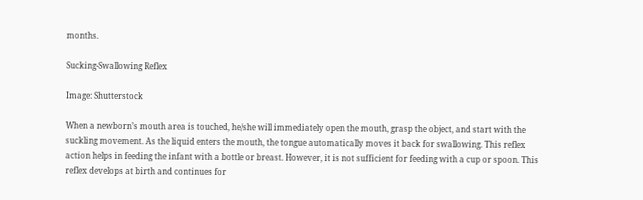months.

Sucking-Swallowing Reflex

Image: Shutterstock

When a newborn’s mouth area is touched, he/she will immediately open the mouth, grasp the object, and start with the suckling movement. As the liquid enters the mouth, the tongue automatically moves it back for swallowing. This reflex action helps in feeding the infant with a bottle or breast. However, it is not sufficient for feeding with a cup or spoon. This reflex develops at birth and continues for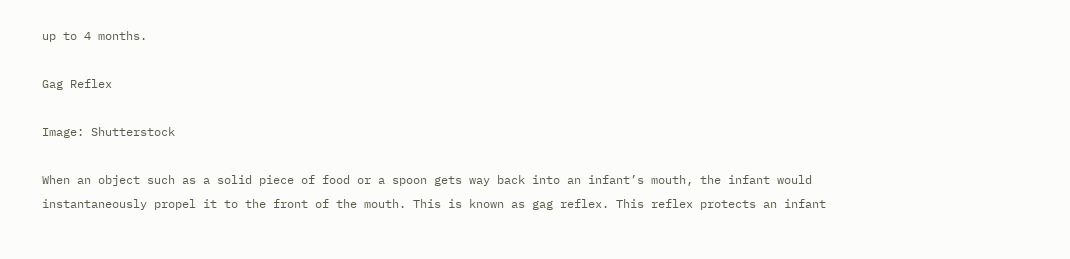up to 4 months.

Gag Reflex

Image: Shutterstock

When an object such as a solid piece of food or a spoon gets way back into an infant’s mouth, the infant would instantaneously propel it to the front of the mouth. This is known as gag reflex. This reflex protects an infant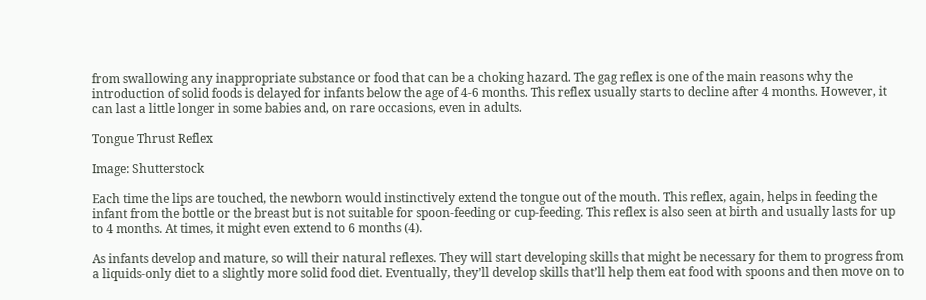from swallowing any inappropriate substance or food that can be a choking hazard. The gag reflex is one of the main reasons why the introduction of solid foods is delayed for infants below the age of 4-6 months. This reflex usually starts to decline after 4 months. However, it can last a little longer in some babies and, on rare occasions, even in adults.

Tongue Thrust Reflex

Image: Shutterstock

Each time the lips are touched, the newborn would instinctively extend the tongue out of the mouth. This reflex, again, helps in feeding the infant from the bottle or the breast but is not suitable for spoon-feeding or cup-feeding. This reflex is also seen at birth and usually lasts for up to 4 months. At times, it might even extend to 6 months (4).

As infants develop and mature, so will their natural reflexes. They will start developing skills that might be necessary for them to progress from a liquids-only diet to a slightly more solid food diet. Eventually, they’ll develop skills that’ll help them eat food with spoons and then move on to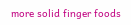more solid finger foods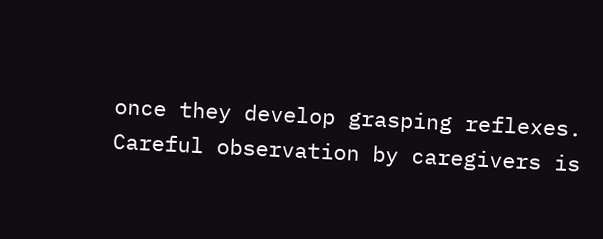once they develop grasping reflexes. Careful observation by caregivers is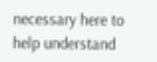necessary here to help understand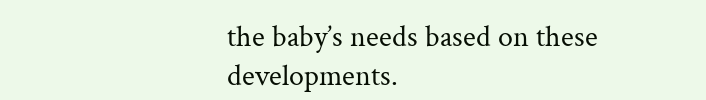the baby’s needs based on these developments.